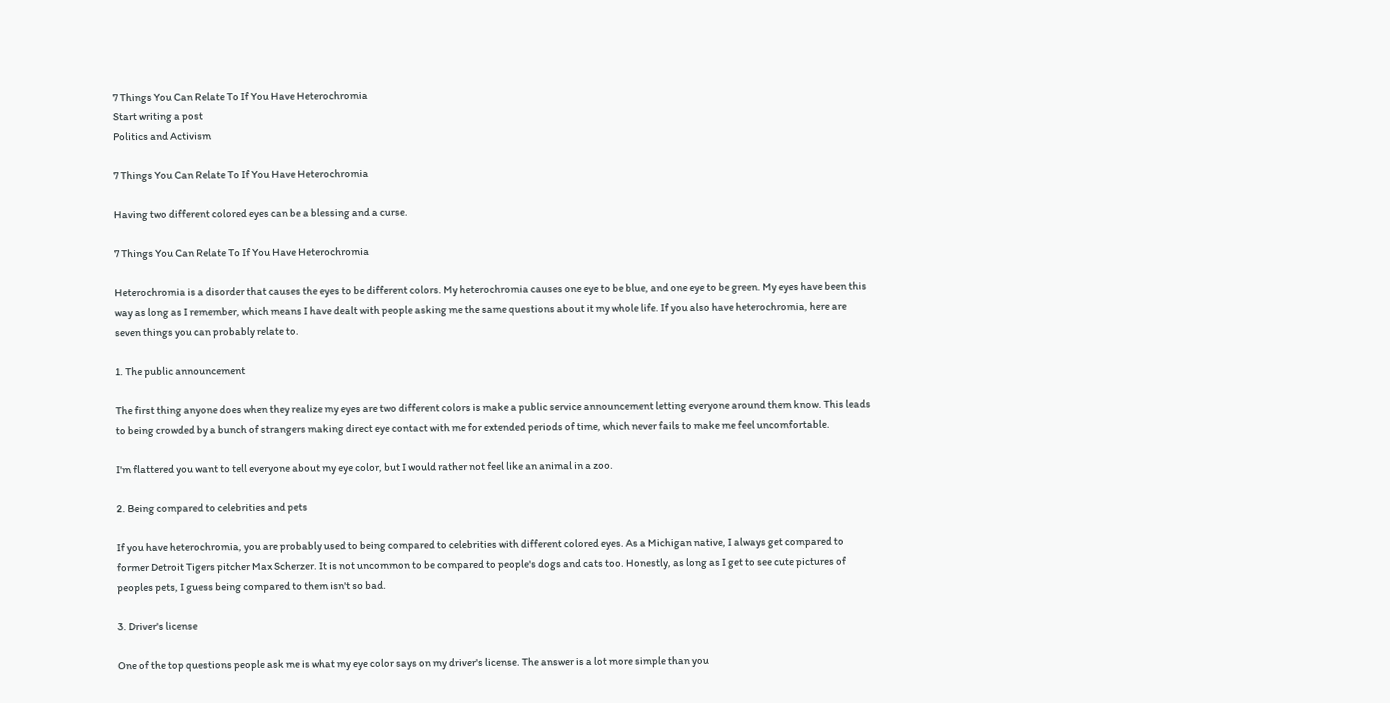7 Things You Can Relate To If You Have Heterochromia
Start writing a post
Politics and Activism

7 Things You Can Relate To If You Have Heterochromia

Having two different colored eyes can be a blessing and a curse.

7 Things You Can Relate To If You Have Heterochromia

Heterochromia is a disorder that causes the eyes to be different colors. My heterochromia causes one eye to be blue, and one eye to be green. My eyes have been this way as long as I remember, which means I have dealt with people asking me the same questions about it my whole life. If you also have heterochromia, here are seven things you can probably relate to.

1. The public announcement

The first thing anyone does when they realize my eyes are two different colors is make a public service announcement letting everyone around them know. This leads to being crowded by a bunch of strangers making direct eye contact with me for extended periods of time, which never fails to make me feel uncomfortable.

I'm flattered you want to tell everyone about my eye color, but I would rather not feel like an animal in a zoo.

2. Being compared to celebrities and pets

If you have heterochromia, you are probably used to being compared to celebrities with different colored eyes. As a Michigan native, I always get compared to former Detroit Tigers pitcher Max Scherzer. It is not uncommon to be compared to people's dogs and cats too. Honestly, as long as I get to see cute pictures of peoples pets, I guess being compared to them isn't so bad.

3. Driver's license

One of the top questions people ask me is what my eye color says on my driver's license. The answer is a lot more simple than you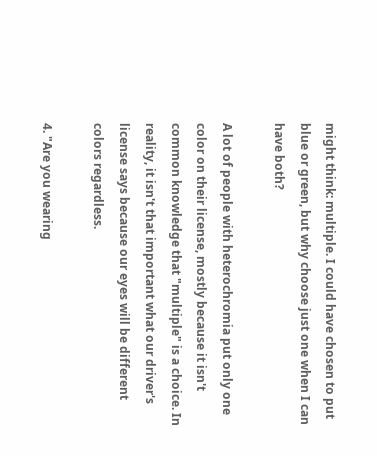might think: multiple. I could have chosen to put blue or green, but why choose just one when I can have both?

A lot of people with heterochromia put only one color on their license, mostly because it isn't common knowledge that "multiple" is a choice. In reality, it isn't that important what our driver's license says because our eyes will be different colors regardless.

4. "Are you wearing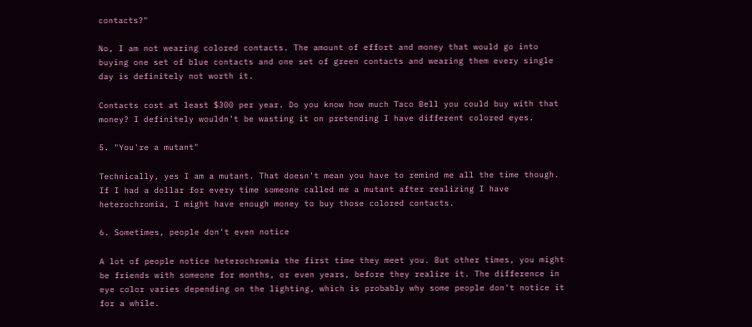contacts?"

No, I am not wearing colored contacts. The amount of effort and money that would go into buying one set of blue contacts and one set of green contacts and wearing them every single day is definitely not worth it.

Contacts cost at least $300 per year. Do you know how much Taco Bell you could buy with that money? I definitely wouldn't be wasting it on pretending I have different colored eyes.

5. "You're a mutant"

Technically, yes I am a mutant. That doesn't mean you have to remind me all the time though. If I had a dollar for every time someone called me a mutant after realizing I have heterochromia, I might have enough money to buy those colored contacts.

6. Sometimes, people don't even notice

A lot of people notice heterochromia the first time they meet you. But other times, you might be friends with someone for months, or even years, before they realize it. The difference in eye color varies depending on the lighting, which is probably why some people don't notice it for a while.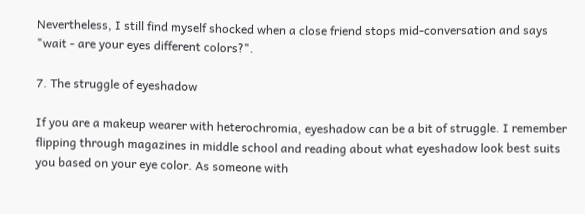Nevertheless, I still find myself shocked when a close friend stops mid-conversation and says "wait - are your eyes different colors?".

7. The struggle of eyeshadow

If you are a makeup wearer with heterochromia, eyeshadow can be a bit of struggle. I remember flipping through magazines in middle school and reading about what eyeshadow look best suits you based on your eye color. As someone with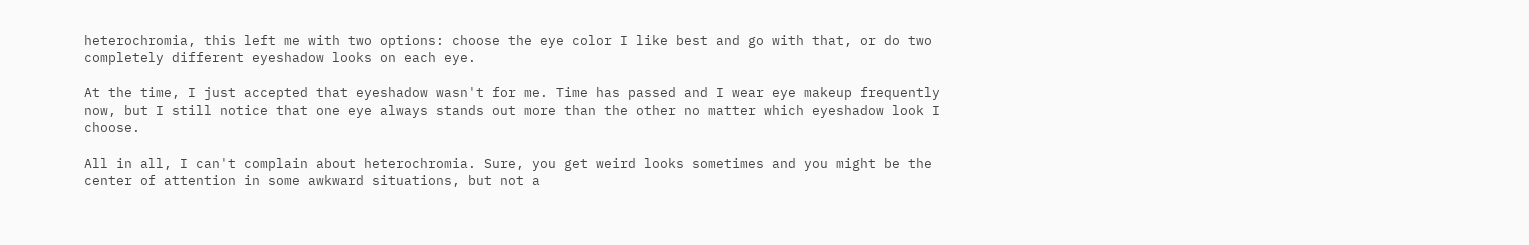heterochromia, this left me with two options: choose the eye color I like best and go with that, or do two completely different eyeshadow looks on each eye.

At the time, I just accepted that eyeshadow wasn't for me. Time has passed and I wear eye makeup frequently now, but I still notice that one eye always stands out more than the other no matter which eyeshadow look I choose.

All in all, I can't complain about heterochromia. Sure, you get weird looks sometimes and you might be the center of attention in some awkward situations, but not a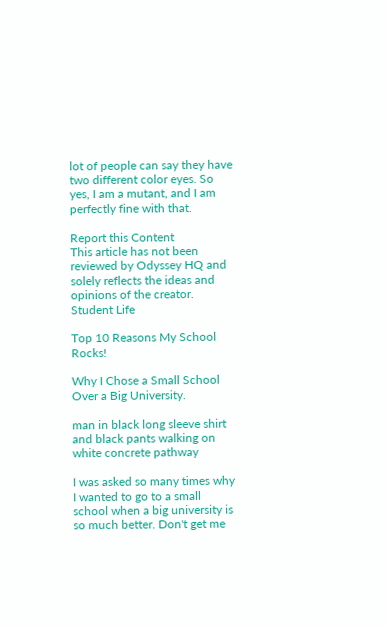lot of people can say they have two different color eyes. So yes, I am a mutant, and I am perfectly fine with that.

Report this Content
This article has not been reviewed by Odyssey HQ and solely reflects the ideas and opinions of the creator.
Student Life

Top 10 Reasons My School Rocks!

Why I Chose a Small School Over a Big University.

man in black long sleeve shirt and black pants walking on white concrete pathway

I was asked so many times why I wanted to go to a small school when a big university is so much better. Don't get me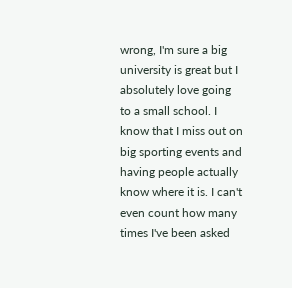wrong, I'm sure a big university is great but I absolutely love going to a small school. I know that I miss out on big sporting events and having people actually know where it is. I can't even count how many times I've been asked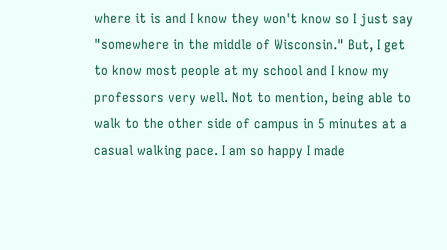where it is and I know they won't know so I just say "somewhere in the middle of Wisconsin." But, I get to know most people at my school and I know my professors very well. Not to mention, being able to walk to the other side of campus in 5 minutes at a casual walking pace. I am so happy I made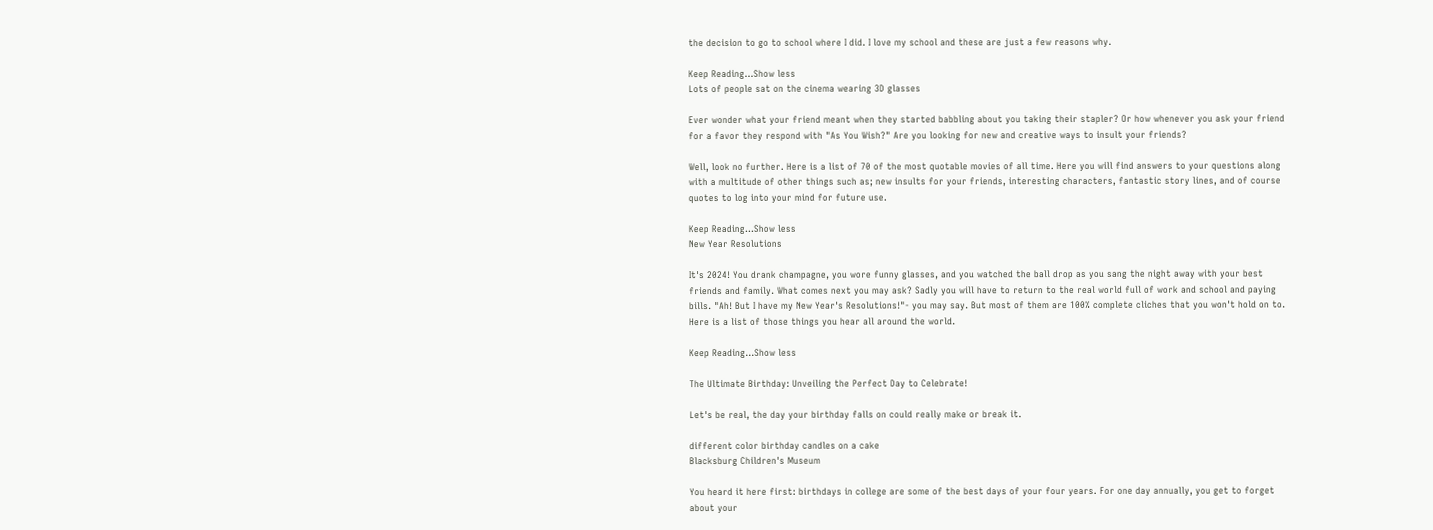the decision to go to school where I did. I love my school and these are just a few reasons why.

Keep Reading...Show less
Lots of people sat on the cinema wearing 3D glasses

Ever wonder what your friend meant when they started babbling about you taking their stapler? Or how whenever you ask your friend for a favor they respond with "As You Wish?" Are you looking for new and creative ways to insult your friends?

Well, look no further. Here is a list of 70 of the most quotable movies of all time. Here you will find answers to your questions along with a multitude of other things such as; new insults for your friends, interesting characters, fantastic story lines, and of course quotes to log into your mind for future use.

Keep Reading...Show less
New Year Resolutions

It's 2024! You drank champagne, you wore funny glasses, and you watched the ball drop as you sang the night away with your best friends and family. What comes next you may ask? Sadly you will have to return to the real world full of work and school and paying bills. "Ah! But I have my New Year's Resolutions!"- you may say. But most of them are 100% complete cliches that you won't hold on to. Here is a list of those things you hear all around the world.

Keep Reading...Show less

The Ultimate Birthday: Unveiling the Perfect Day to Celebrate!

Let's be real, the day your birthday falls on could really make or break it.

different color birthday candles on a cake
Blacksburg Children's Museum

You heard it here first: birthdays in college are some of the best days of your four years. For one day annually, you get to forget about your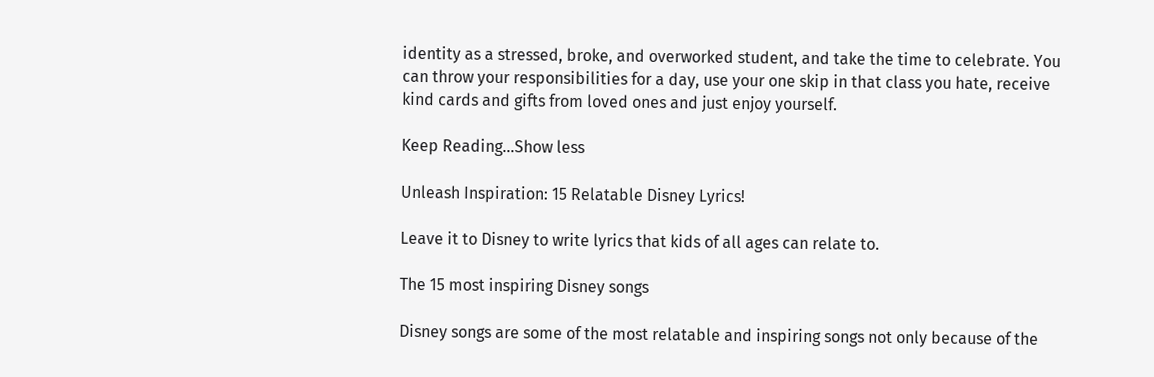identity as a stressed, broke, and overworked student, and take the time to celebrate. You can throw your responsibilities for a day, use your one skip in that class you hate, receive kind cards and gifts from loved ones and just enjoy yourself.

Keep Reading...Show less

Unleash Inspiration: 15 Relatable Disney Lyrics!

Leave it to Disney to write lyrics that kids of all ages can relate to.

The 15 most inspiring Disney songs

Disney songs are some of the most relatable and inspiring songs not only because of the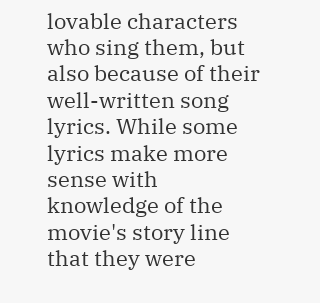lovable characters who sing them, but also because of their well-written song lyrics. While some lyrics make more sense with knowledge of the movie's story line that they were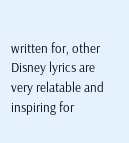written for, other Disney lyrics are very relatable and inspiring for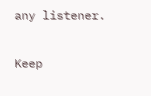any listener.

Keep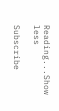Reading...Show less

Subscribe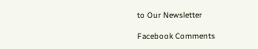to Our Newsletter

Facebook Comments